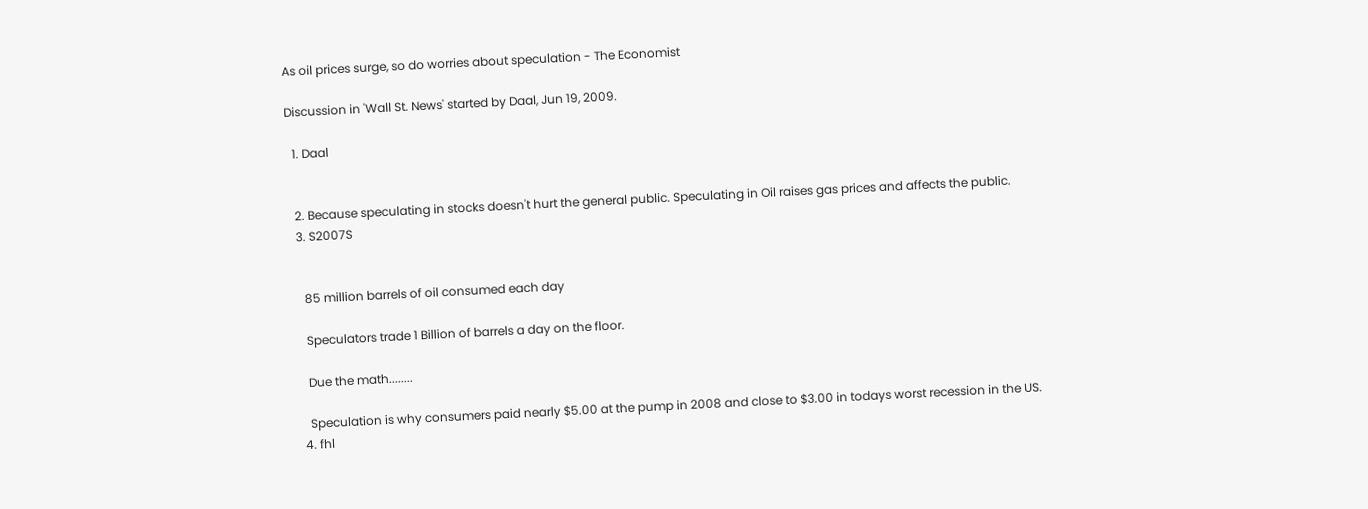As oil prices surge, so do worries about speculation - The Economist

Discussion in 'Wall St. News' started by Daal, Jun 19, 2009.

  1. Daal


  2. Because speculating in stocks doesn't hurt the general public. Speculating in Oil raises gas prices and affects the public.
  3. S2007S


    85 million barrels of oil consumed each day

    Speculators trade 1 Billion of barrels a day on the floor.

    Due the math........

    Speculation is why consumers paid nearly $5.00 at the pump in 2008 and close to $3.00 in todays worst recession in the US.
  4. fhl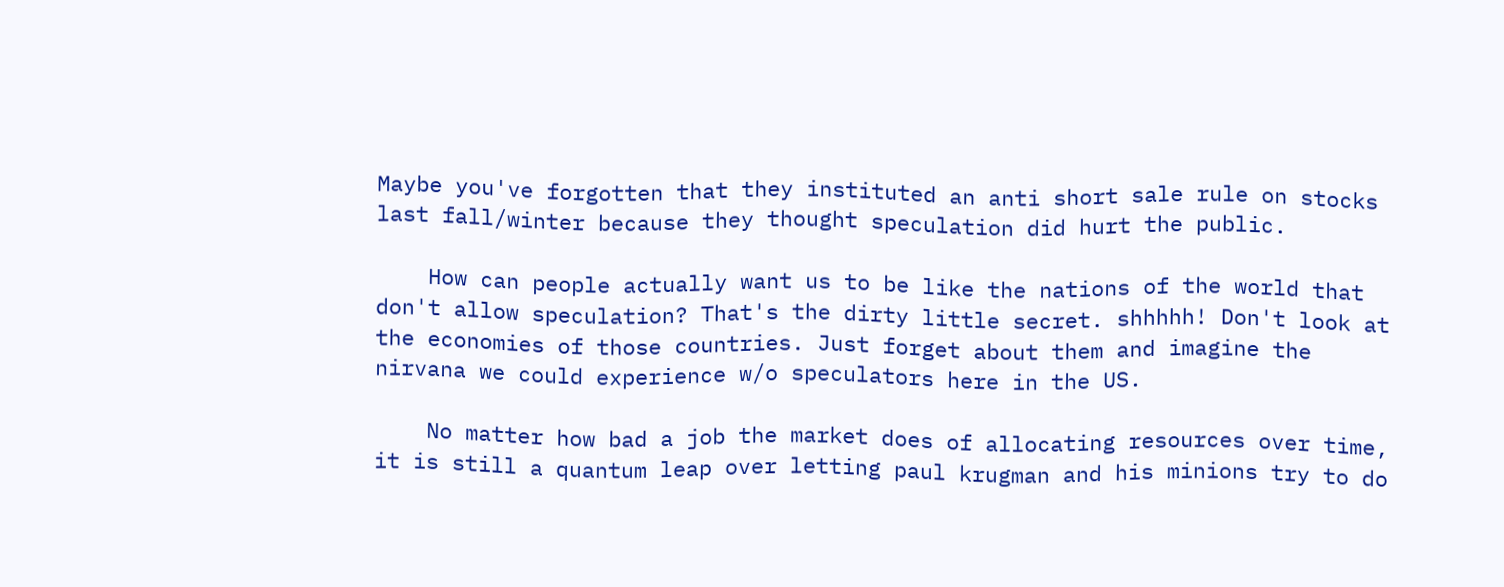Maybe you've forgotten that they instituted an anti short sale rule on stocks last fall/winter because they thought speculation did hurt the public.

    How can people actually want us to be like the nations of the world that don't allow speculation? That's the dirty little secret. shhhhh! Don't look at the economies of those countries. Just forget about them and imagine the nirvana we could experience w/o speculators here in the US.

    No matter how bad a job the market does of allocating resources over time, it is still a quantum leap over letting paul krugman and his minions try to do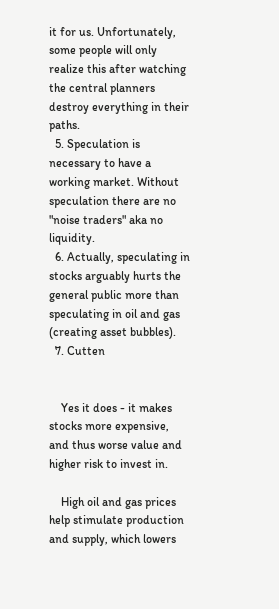it for us. Unfortunately, some people will only realize this after watching the central planners destroy everything in their paths.
  5. Speculation is necessary to have a working market. Without speculation there are no "noise traders" aka no liquidity.
  6. Actually, speculating in stocks arguably hurts the general public more than speculating in oil and gas (creating asset bubbles).
  7. Cutten


    Yes it does - it makes stocks more expensive, and thus worse value and higher risk to invest in.

    High oil and gas prices help stimulate production and supply, which lowers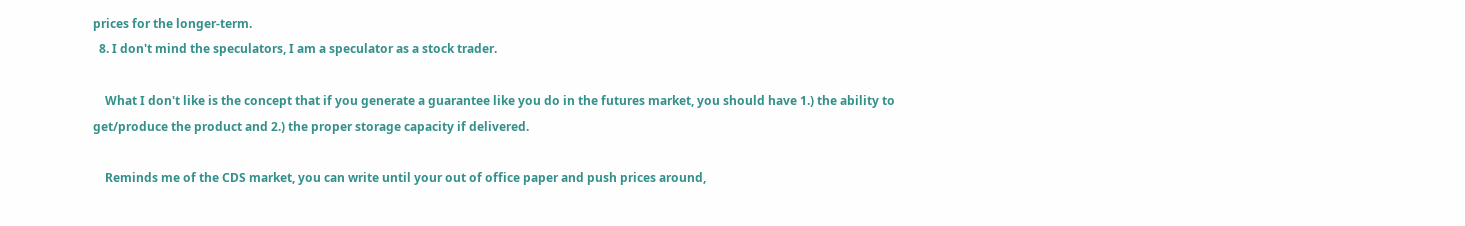prices for the longer-term.
  8. I don't mind the speculators, I am a speculator as a stock trader.

    What I don't like is the concept that if you generate a guarantee like you do in the futures market, you should have 1.) the ability to get/produce the product and 2.) the proper storage capacity if delivered.

    Reminds me of the CDS market, you can write until your out of office paper and push prices around,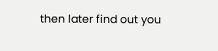then later find out you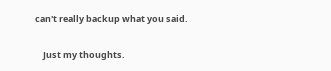can't really backup what you said.

    Just my thoughts.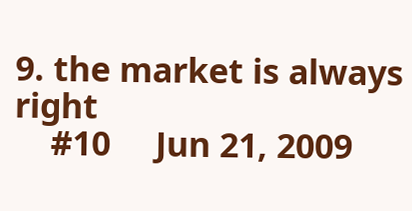9. the market is always right
    #10     Jun 21, 2009